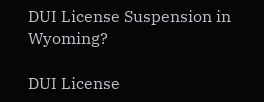DUI License Suspension in Wyoming?

DUI License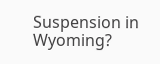Suspension in Wyoming?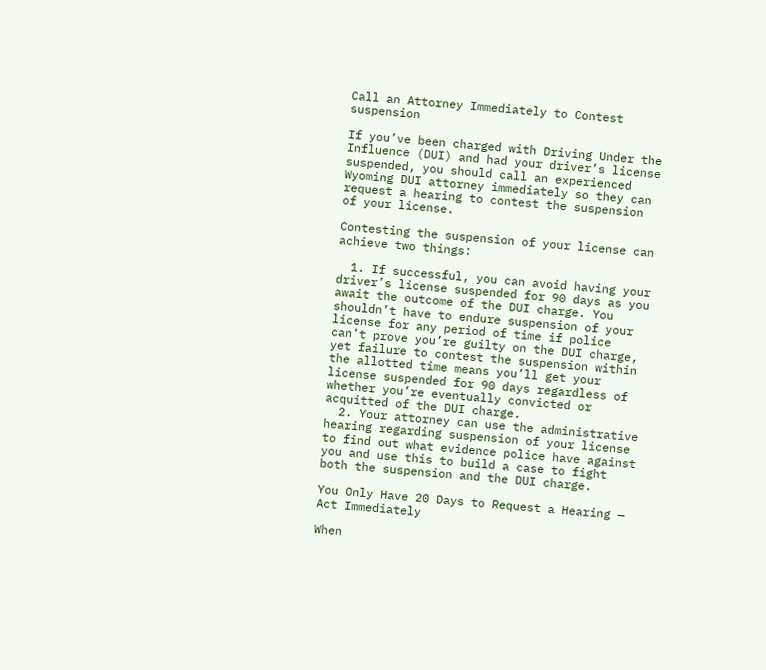Call an Attorney Immediately to Contest suspension

If you’ve been charged with Driving Under the Influence (DUI) and had your driver’s license suspended, you should call an experienced Wyoming DUI attorney immediately so they can request a hearing to contest the suspension of your license.

Contesting the suspension of your license can achieve two things:

  1. If successful, you can avoid having your driver’s license suspended for 90 days as you await the outcome of the DUI charge. You shouldn’t have to endure suspension of your license for any period of time if police can’t prove you’re guilty on the DUI charge, yet failure to contest the suspension within the allotted time means you’ll get your license suspended for 90 days regardless of whether you’re eventually convicted or acquitted of the DUI charge.
  2. Your attorney can use the administrative hearing regarding suspension of your license to find out what evidence police have against you and use this to build a case to fight both the suspension and the DUI charge.

You Only Have 20 Days to Request a Hearing — Act Immediately

When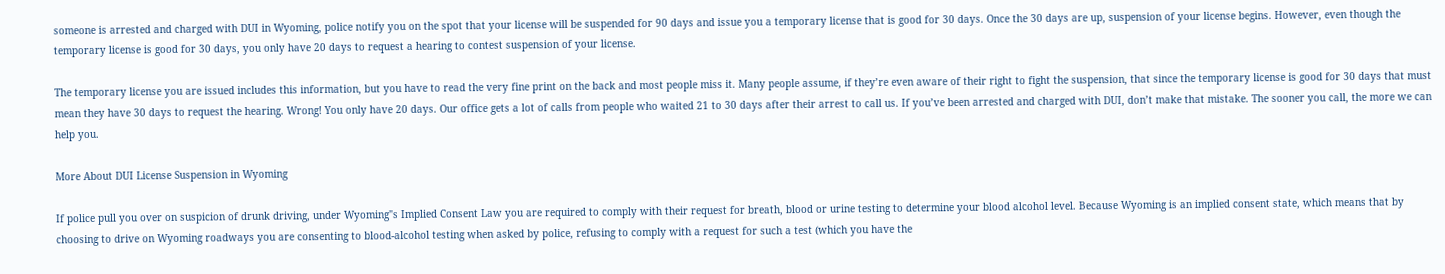someone is arrested and charged with DUI in Wyoming, police notify you on the spot that your license will be suspended for 90 days and issue you a temporary license that is good for 30 days. Once the 30 days are up, suspension of your license begins. However, even though the temporary license is good for 30 days, you only have 20 days to request a hearing to contest suspension of your license.

The temporary license you are issued includes this information, but you have to read the very fine print on the back and most people miss it. Many people assume, if they’re even aware of their right to fight the suspension, that since the temporary license is good for 30 days that must mean they have 30 days to request the hearing. Wrong! You only have 20 days. Our office gets a lot of calls from people who waited 21 to 30 days after their arrest to call us. If you’ve been arrested and charged with DUI, don’t make that mistake. The sooner you call, the more we can help you.

More About DUI License Suspension in Wyoming

If police pull you over on suspicion of drunk driving, under Wyoming"s Implied Consent Law you are required to comply with their request for breath, blood or urine testing to determine your blood alcohol level. Because Wyoming is an implied consent state, which means that by choosing to drive on Wyoming roadways you are consenting to blood-alcohol testing when asked by police, refusing to comply with a request for such a test (which you have the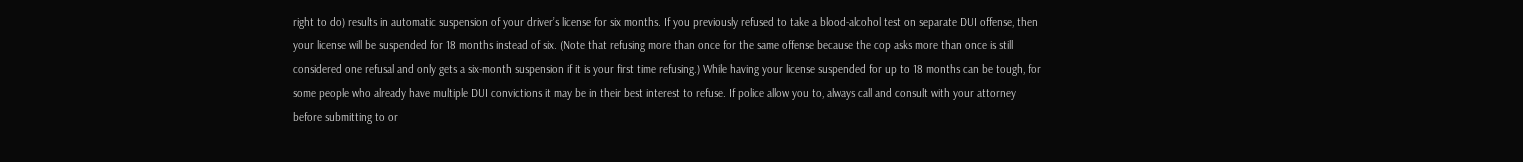right to do) results in automatic suspension of your driver’s license for six months. If you previously refused to take a blood-alcohol test on separate DUI offense, then your license will be suspended for 18 months instead of six. (Note that refusing more than once for the same offense because the cop asks more than once is still considered one refusal and only gets a six-month suspension if it is your first time refusing.) While having your license suspended for up to 18 months can be tough, for some people who already have multiple DUI convictions it may be in their best interest to refuse. If police allow you to, always call and consult with your attorney before submitting to or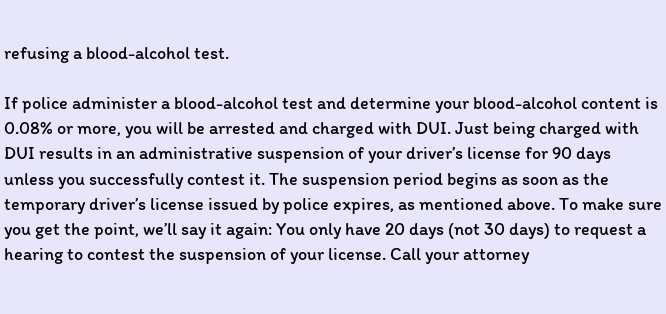refusing a blood-alcohol test.

If police administer a blood-alcohol test and determine your blood-alcohol content is 0.08% or more, you will be arrested and charged with DUI. Just being charged with DUI results in an administrative suspension of your driver’s license for 90 days unless you successfully contest it. The suspension period begins as soon as the temporary driver’s license issued by police expires, as mentioned above. To make sure you get the point, we’ll say it again: You only have 20 days (not 30 days) to request a hearing to contest the suspension of your license. Call your attorney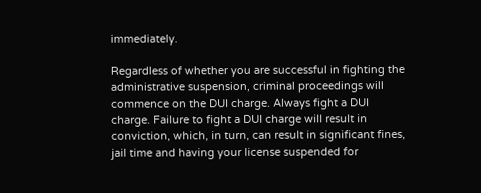immediately.

Regardless of whether you are successful in fighting the administrative suspension, criminal proceedings will commence on the DUI charge. Always fight a DUI charge. Failure to fight a DUI charge will result in conviction, which, in turn, can result in significant fines, jail time and having your license suspended for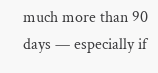much more than 90 days — especially if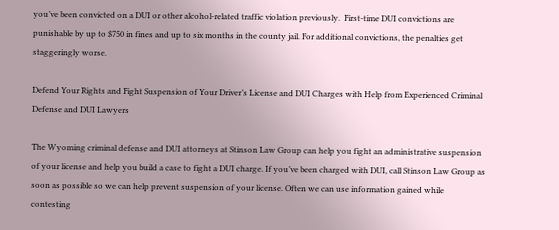you’ve been convicted on a DUI or other alcohol-related traffic violation previously.  First-time DUI convictions are punishable by up to $750 in fines and up to six months in the county jail. For additional convictions, the penalties get staggeringly worse.

Defend Your Rights and Fight Suspension of Your Driver’s License and DUI Charges with Help from Experienced Criminal Defense and DUI Lawyers

The Wyoming criminal defense and DUI attorneys at Stinson Law Group can help you fight an administrative suspension of your license and help you build a case to fight a DUI charge. If you’ve been charged with DUI, call Stinson Law Group as soon as possible so we can help prevent suspension of your license. Often we can use information gained while contesting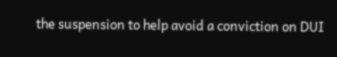the suspension to help avoid a conviction on DUI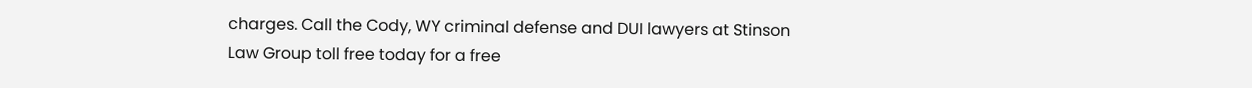charges. Call the Cody, WY criminal defense and DUI lawyers at Stinson Law Group toll free today for a free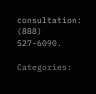consultation: (888) 527-6090.

Categories: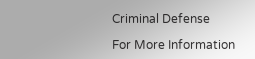Criminal Defense

For More Information